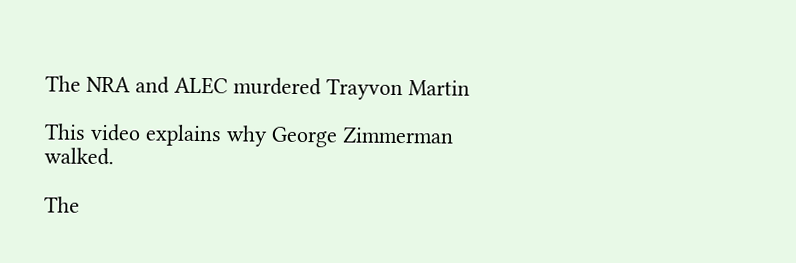The NRA and ALEC murdered Trayvon Martin

This video explains why George Zimmerman walked.

The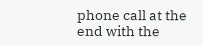phone call at the end with the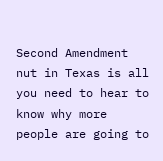Second Amendment nut in Texas is all you need to hear to know why more people are going to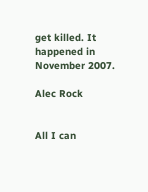get killed. It happened in November 2007.

Alec Rock


All I can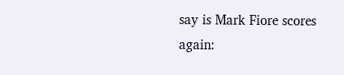say is Mark Fiore scores again: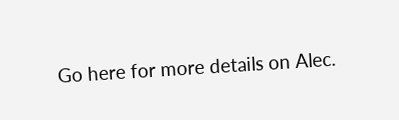Go here for more details on Alec.